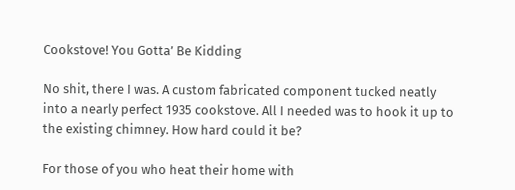Cookstove! You Gotta’ Be Kidding

No shit, there I was. A custom fabricated component tucked neatly into a nearly perfect 1935 cookstove. All I needed was to hook it up to the existing chimney. How hard could it be?

For those of you who heat their home with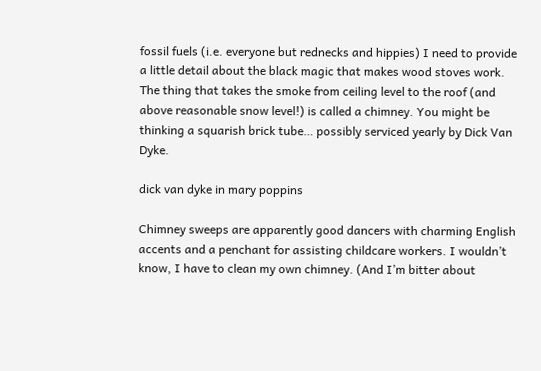fossil fuels (i.e. everyone but rednecks and hippies) I need to provide a little detail about the black magic that makes wood stoves work. The thing that takes the smoke from ceiling level to the roof (and above reasonable snow level!) is called a chimney. You might be thinking a squarish brick tube… possibly serviced yearly by Dick Van Dyke.

dick van dyke in mary poppins

Chimney sweeps are apparently good dancers with charming English accents and a penchant for assisting childcare workers. I wouldn’t know, I have to clean my own chimney. (And I’m bitter about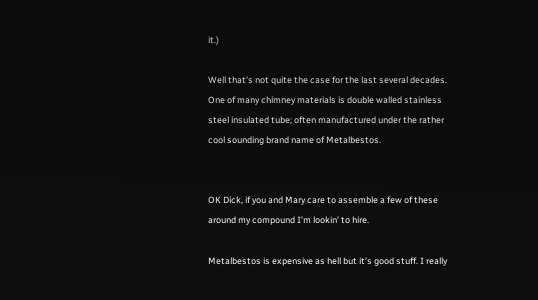it.)

Well that’s not quite the case for the last several decades. One of many chimney materials is double walled stainless steel insulated tube; often manufactured under the rather cool sounding brand name of Metalbestos.


OK Dick, if you and Mary care to assemble a few of these around my compound I’m lookin’ to hire.

Metalbestos is expensive as hell but it’s good stuff. I really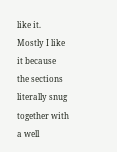like it. Mostly I like it because the sections literally snug together with a well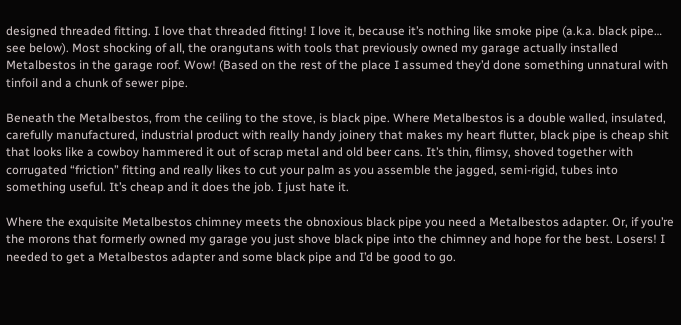designed threaded fitting. I love that threaded fitting! I love it, because it’s nothing like smoke pipe (a.k.a. black pipe… see below). Most shocking of all, the orangutans with tools that previously owned my garage actually installed Metalbestos in the garage roof. Wow! (Based on the rest of the place I assumed they’d done something unnatural with tinfoil and a chunk of sewer pipe.

Beneath the Metalbestos, from the ceiling to the stove, is black pipe. Where Metalbestos is a double walled, insulated, carefully manufactured, industrial product with really handy joinery that makes my heart flutter, black pipe is cheap shit that looks like a cowboy hammered it out of scrap metal and old beer cans. It’s thin, flimsy, shoved together with corrugated “friction” fitting and really likes to cut your palm as you assemble the jagged, semi-rigid, tubes into something useful. It’s cheap and it does the job. I just hate it.

Where the exquisite Metalbestos chimney meets the obnoxious black pipe you need a Metalbestos adapter. Or, if you’re the morons that formerly owned my garage you just shove black pipe into the chimney and hope for the best. Losers! I needed to get a Metalbestos adapter and some black pipe and I’d be good to go.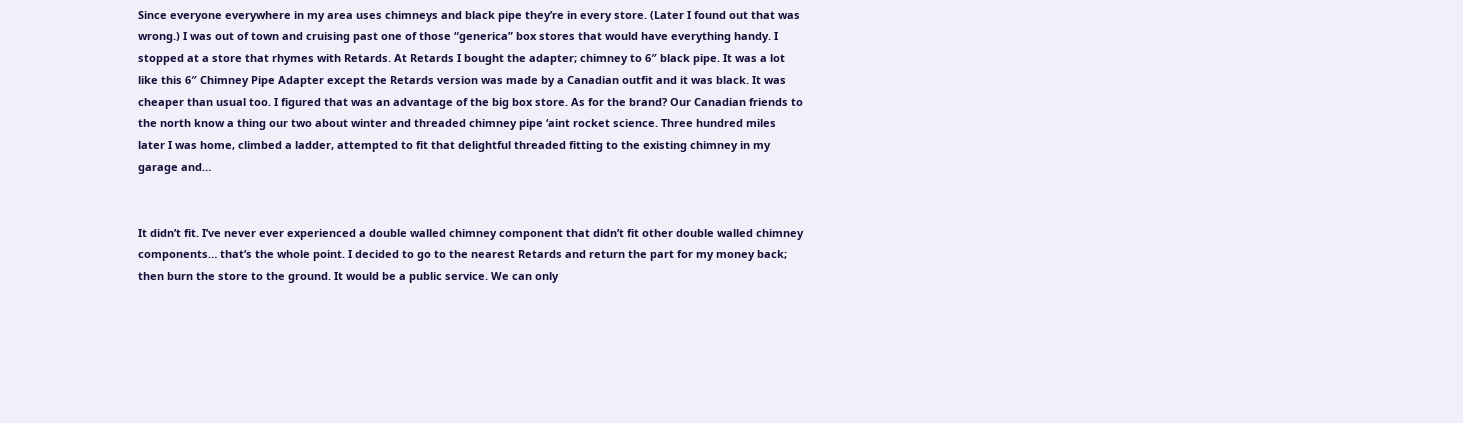Since everyone everywhere in my area uses chimneys and black pipe they’re in every store. (Later I found out that was wrong.) I was out of town and cruising past one of those “generica” box stores that would have everything handy. I stopped at a store that rhymes with Retards. At Retards I bought the adapter; chimney to 6″ black pipe. It was a lot like this 6″ Chimney Pipe Adapter except the Retards version was made by a Canadian outfit and it was black. It was cheaper than usual too. I figured that was an advantage of the big box store. As for the brand? Our Canadian friends to the north know a thing our two about winter and threaded chimney pipe ‘aint rocket science. Three hundred miles later I was home, climbed a ladder, attempted to fit that delightful threaded fitting to the existing chimney in my garage and…


It didn’t fit. I’ve never ever experienced a double walled chimney component that didn’t fit other double walled chimney components… that’s the whole point. I decided to go to the nearest Retards and return the part for my money back; then burn the store to the ground. It would be a public service. We can only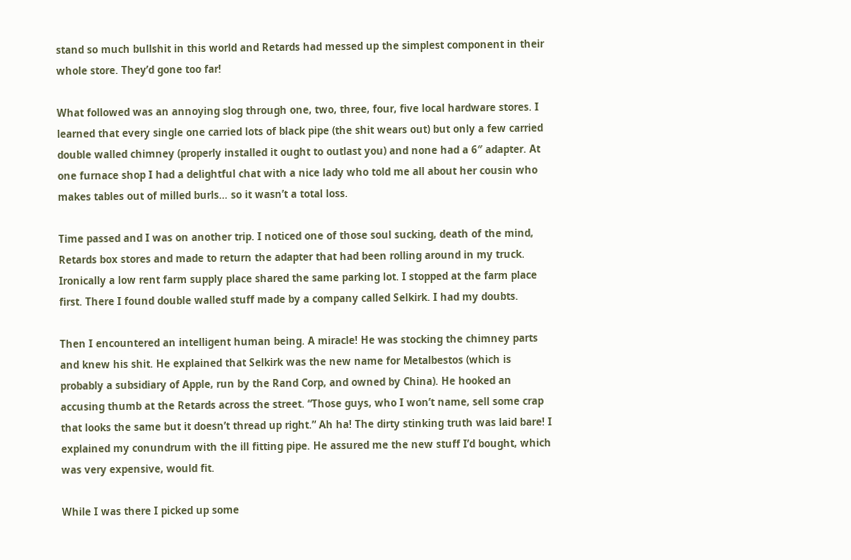stand so much bullshit in this world and Retards had messed up the simplest component in their whole store. They’d gone too far!

What followed was an annoying slog through one, two, three, four, five local hardware stores. I learned that every single one carried lots of black pipe (the shit wears out) but only a few carried double walled chimney (properly installed it ought to outlast you) and none had a 6″ adapter. At one furnace shop I had a delightful chat with a nice lady who told me all about her cousin who makes tables out of milled burls… so it wasn’t a total loss.

Time passed and I was on another trip. I noticed one of those soul sucking, death of the mind, Retards box stores and made to return the adapter that had been rolling around in my truck. Ironically a low rent farm supply place shared the same parking lot. I stopped at the farm place first. There I found double walled stuff made by a company called Selkirk. I had my doubts.

Then I encountered an intelligent human being. A miracle! He was stocking the chimney parts and knew his shit. He explained that Selkirk was the new name for Metalbestos (which is probably a subsidiary of Apple, run by the Rand Corp, and owned by China). He hooked an accusing thumb at the Retards across the street. “Those guys, who I won’t name, sell some crap that looks the same but it doesn’t thread up right.” Ah ha! The dirty stinking truth was laid bare! I explained my conundrum with the ill fitting pipe. He assured me the new stuff I’d bought, which was very expensive, would fit.

While I was there I picked up some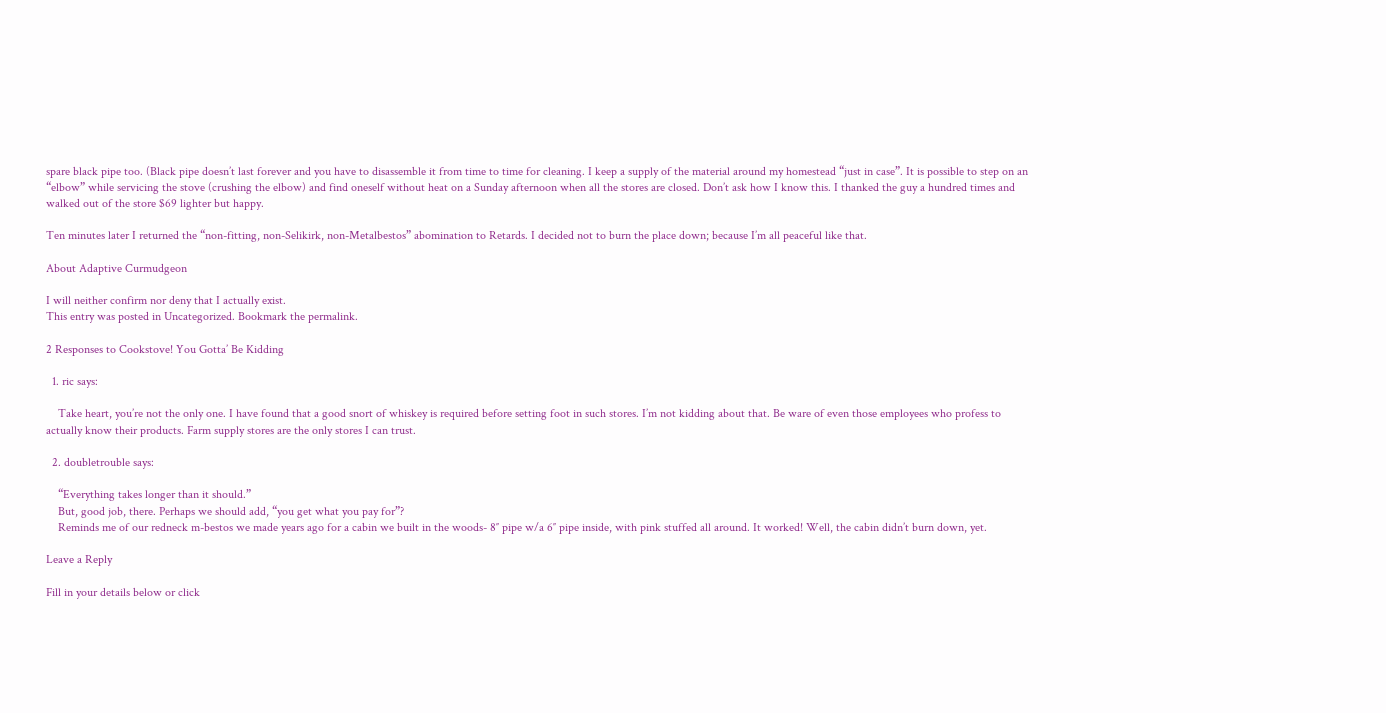spare black pipe too. (Black pipe doesn’t last forever and you have to disassemble it from time to time for cleaning. I keep a supply of the material around my homestead “just in case”. It is possible to step on an “elbow” while servicing the stove (crushing the elbow) and find oneself without heat on a Sunday afternoon when all the stores are closed. Don’t ask how I know this. I thanked the guy a hundred times and walked out of the store $69 lighter but happy.

Ten minutes later I returned the “non-fitting, non-Selikirk, non-Metalbestos” abomination to Retards. I decided not to burn the place down; because I’m all peaceful like that.

About Adaptive Curmudgeon

I will neither confirm nor deny that I actually exist.
This entry was posted in Uncategorized. Bookmark the permalink.

2 Responses to Cookstove! You Gotta’ Be Kidding

  1. ric says:

    Take heart, you’re not the only one. I have found that a good snort of whiskey is required before setting foot in such stores. I’m not kidding about that. Be ware of even those employees who profess to actually know their products. Farm supply stores are the only stores I can trust.

  2. doubletrouble says:

    “Everything takes longer than it should.”
    But, good job, there. Perhaps we should add, “you get what you pay for”?
    Reminds me of our redneck m-bestos we made years ago for a cabin we built in the woods- 8″ pipe w/a 6″ pipe inside, with pink stuffed all around. It worked! Well, the cabin didn’t burn down, yet.

Leave a Reply

Fill in your details below or click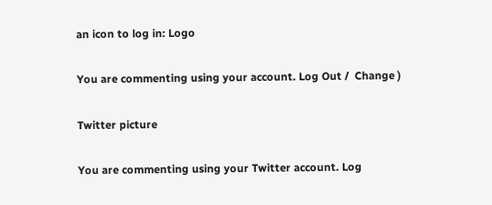an icon to log in: Logo

You are commenting using your account. Log Out /  Change )

Twitter picture

You are commenting using your Twitter account. Log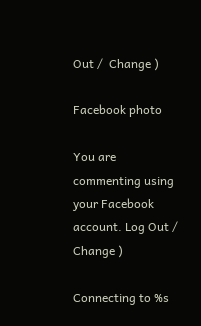Out /  Change )

Facebook photo

You are commenting using your Facebook account. Log Out /  Change )

Connecting to %s